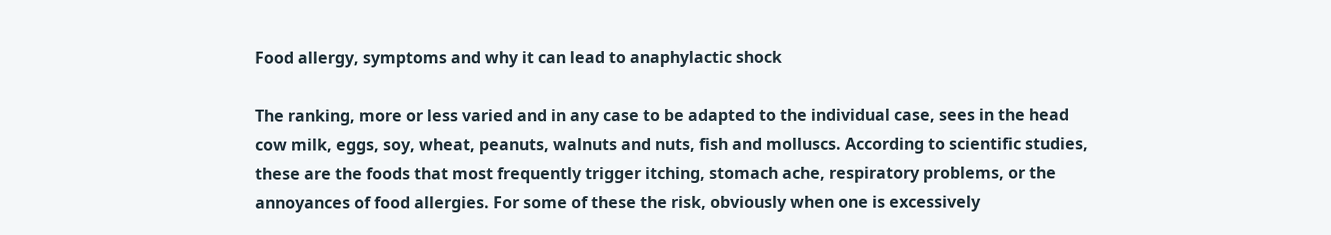Food allergy, symptoms and why it can lead to anaphylactic shock

The ranking, more or less varied and in any case to be adapted to the individual case, sees in the head cow milk, eggs, soy, wheat, peanuts, walnuts and nuts, fish and molluscs. According to scientific studies, these are the foods that most frequently trigger itching, stomach ache, respiratory problems, or the annoyances of food allergies. For some of these the risk, obviously when one is excessively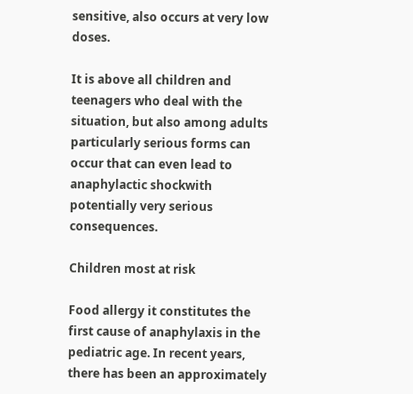sensitive, also occurs at very low doses.

It is above all children and teenagers who deal with the situation, but also among adults particularly serious forms can occur that can even lead to anaphylactic shockwith potentially very serious consequences.

Children most at risk

Food allergy it constitutes the first cause of anaphylaxis in the pediatric age. In recent years, there has been an approximately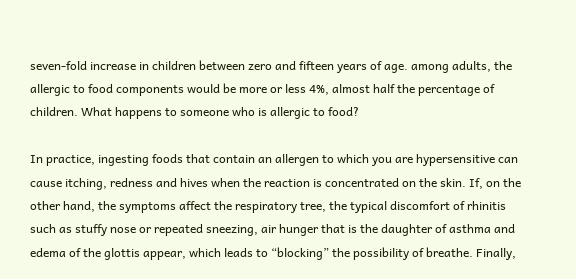seven-fold increase in children between zero and fifteen years of age. among adults, the allergic to food components would be more or less 4%, almost half the percentage of children. What happens to someone who is allergic to food?

In practice, ingesting foods that contain an allergen to which you are hypersensitive can cause itching, redness and hives when the reaction is concentrated on the skin. If, on the other hand, the symptoms affect the respiratory tree, the typical discomfort of rhinitis such as stuffy nose or repeated sneezing, air hunger that is the daughter of asthma and edema of the glottis appear, which leads to “blocking” the possibility of breathe. Finally,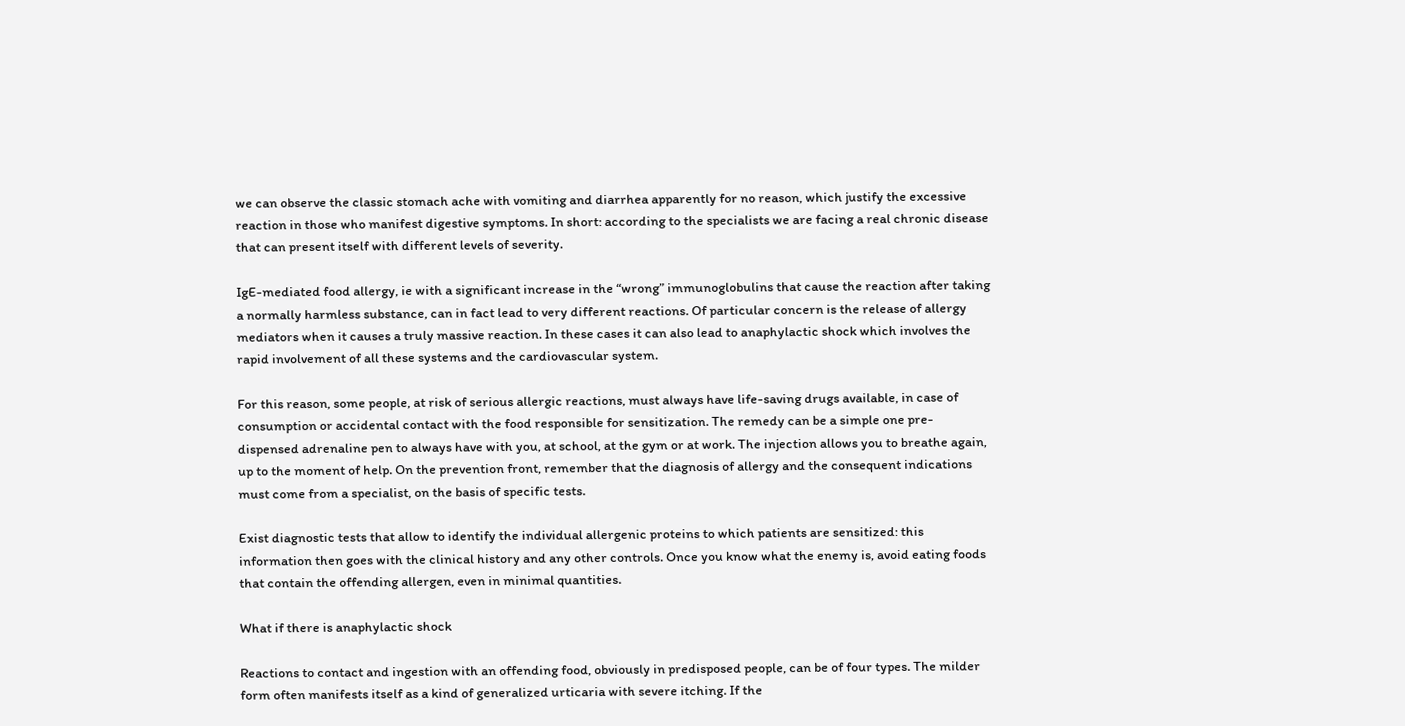we can observe the classic stomach ache with vomiting and diarrhea apparently for no reason, which justify the excessive reaction in those who manifest digestive symptoms. In short: according to the specialists we are facing a real chronic disease that can present itself with different levels of severity.

IgE-mediated food allergy, ie with a significant increase in the “wrong” immunoglobulins that cause the reaction after taking a normally harmless substance, can in fact lead to very different reactions. Of particular concern is the release of allergy mediators when it causes a truly massive reaction. In these cases it can also lead to anaphylactic shock which involves the rapid involvement of all these systems and the cardiovascular system.

For this reason, some people, at risk of serious allergic reactions, must always have life-saving drugs available, in case of consumption or accidental contact with the food responsible for sensitization. The remedy can be a simple one pre-dispensed adrenaline pen to always have with you, at school, at the gym or at work. The injection allows you to breathe again, up to the moment of help. On the prevention front, remember that the diagnosis of allergy and the consequent indications must come from a specialist, on the basis of specific tests.

Exist diagnostic tests that allow to identify the individual allergenic proteins to which patients are sensitized: this information then goes with the clinical history and any other controls. Once you know what the enemy is, avoid eating foods that contain the offending allergen, even in minimal quantities.

What if there is anaphylactic shock

Reactions to contact and ingestion with an offending food, obviously in predisposed people, can be of four types. The milder form often manifests itself as a kind of generalized urticaria with severe itching. If the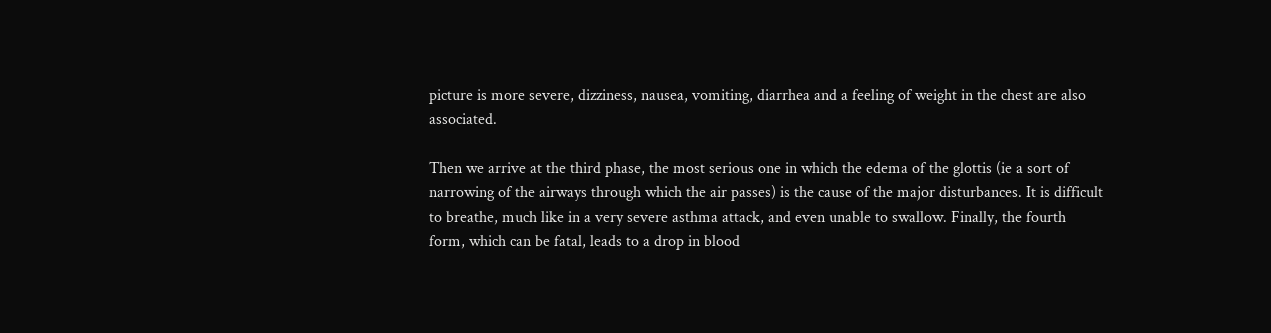picture is more severe, dizziness, nausea, vomiting, diarrhea and a feeling of weight in the chest are also associated.

Then we arrive at the third phase, the most serious one in which the edema of the glottis (ie a sort of narrowing of the airways through which the air passes) is the cause of the major disturbances. It is difficult to breathe, much like in a very severe asthma attack, and even unable to swallow. Finally, the fourth form, which can be fatal, leads to a drop in blood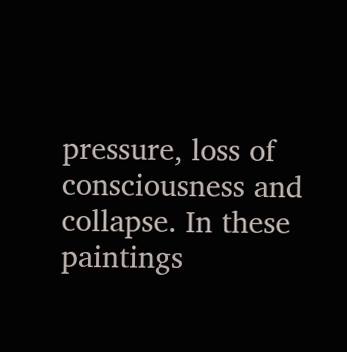pressure, loss of consciousness and collapse. In these paintings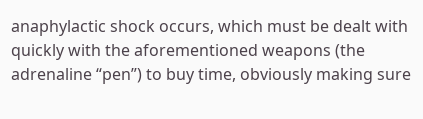anaphylactic shock occurs, which must be dealt with quickly with the aforementioned weapons (the adrenaline “pen”) to buy time, obviously making sure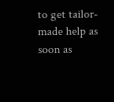to get tailor-made help as soon as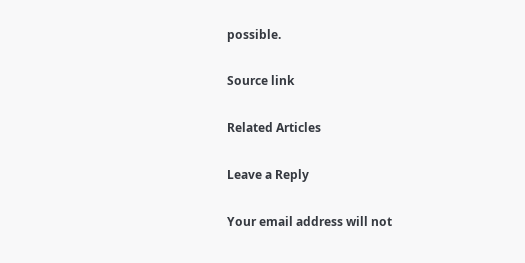possible.

Source link

Related Articles

Leave a Reply

Your email address will not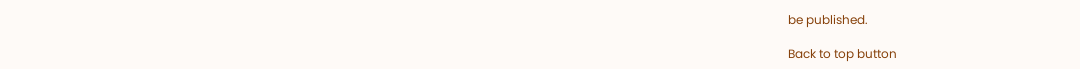be published.

Back to top button